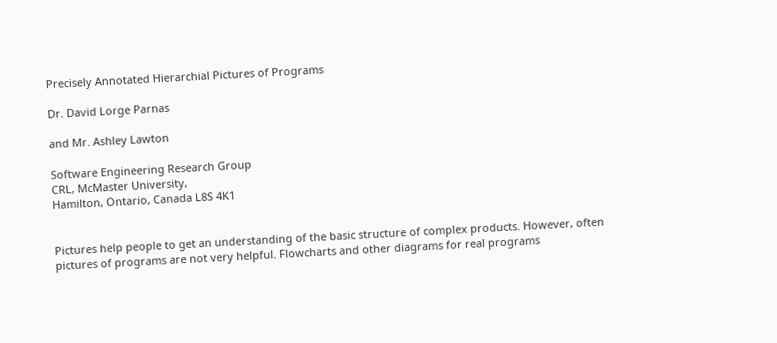Precisely Annotated Hierarchial Pictures of Programs

Dr. David Lorge Parnas

and Mr. Ashley Lawton

Software Engineering Research Group
CRL, McMaster University,
Hamilton, Ontario, Canada L8S 4K1


Pictures help people to get an understanding of the basic structure of complex products. However, often pictures of programs are not very helpful. Flowcharts and other diagrams for real programs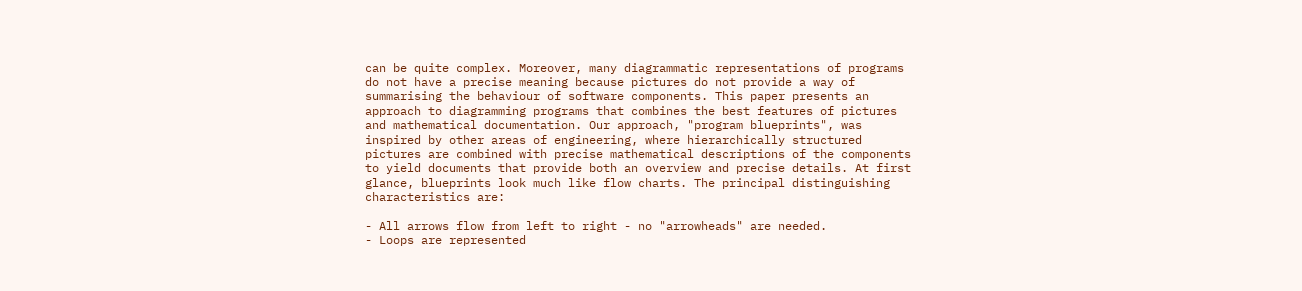can be quite complex. Moreover, many diagrammatic representations of programs do not have a precise meaning because pictures do not provide a way of summarising the behaviour of software components. This paper presents an approach to diagramming programs that combines the best features of pictures and mathematical documentation. Our approach, "program blueprints", was inspired by other areas of engineering, where hierarchically structured pictures are combined with precise mathematical descriptions of the components to yield documents that provide both an overview and precise details. At first glance, blueprints look much like flow charts. The principal distinguishing characteristics are:

- All arrows flow from left to right - no "arrowheads" are needed.
- Loops are represented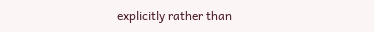explicitly rather than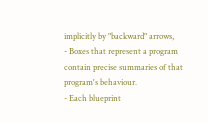implicitly by "backward" arrows,
- Boxes that represent a program contain precise summaries of that program's behaviour.
- Each blueprint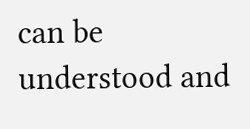can be understood and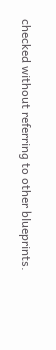checked without referring to other blueprints.